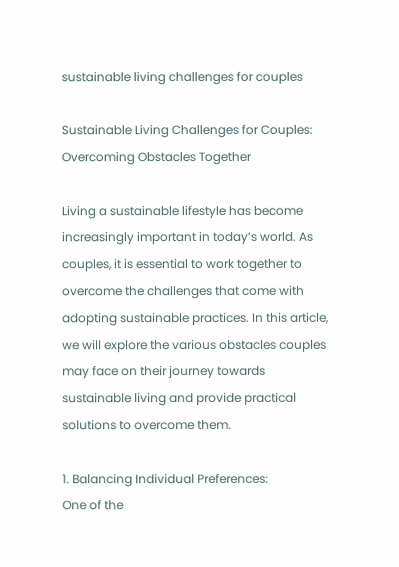sustainable living challenges for couples

Sustainable Living Challenges for Couples: Overcoming Obstacles Together

Living a sustainable lifestyle has become increasingly important in today’s world. As couples, it is essential to work together to overcome the challenges that come with adopting sustainable practices. In this article, we will explore the various obstacles couples may face on their journey towards sustainable living and provide practical solutions to overcome them.

1. Balancing Individual Preferences:
One of the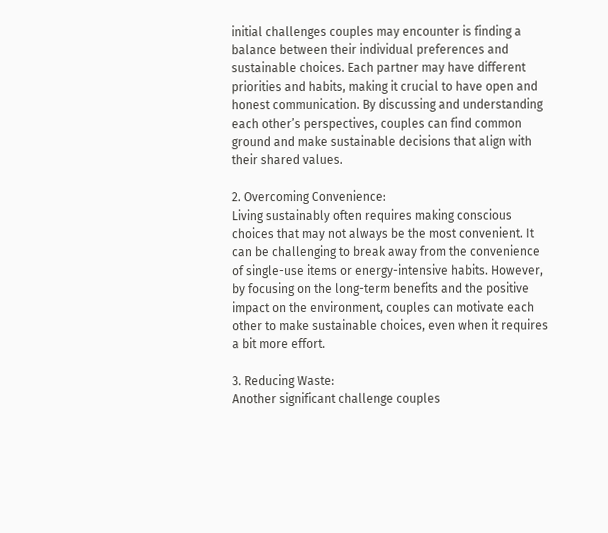initial challenges couples may encounter is finding a balance between their individual preferences and sustainable choices. Each partner may have different priorities and habits, making it crucial to have open and honest communication. By discussing and understanding each other’s perspectives, couples can find common ground and make sustainable decisions that align with their shared values.

2. Overcoming Convenience:
Living sustainably often requires making conscious choices that may not always be the most convenient. It can be challenging to break away from the convenience of single-use items or energy-intensive habits. However, by focusing on the long-term benefits and the positive impact on the environment, couples can motivate each other to make sustainable choices, even when it requires a bit more effort.

3. Reducing Waste:
Another significant challenge couples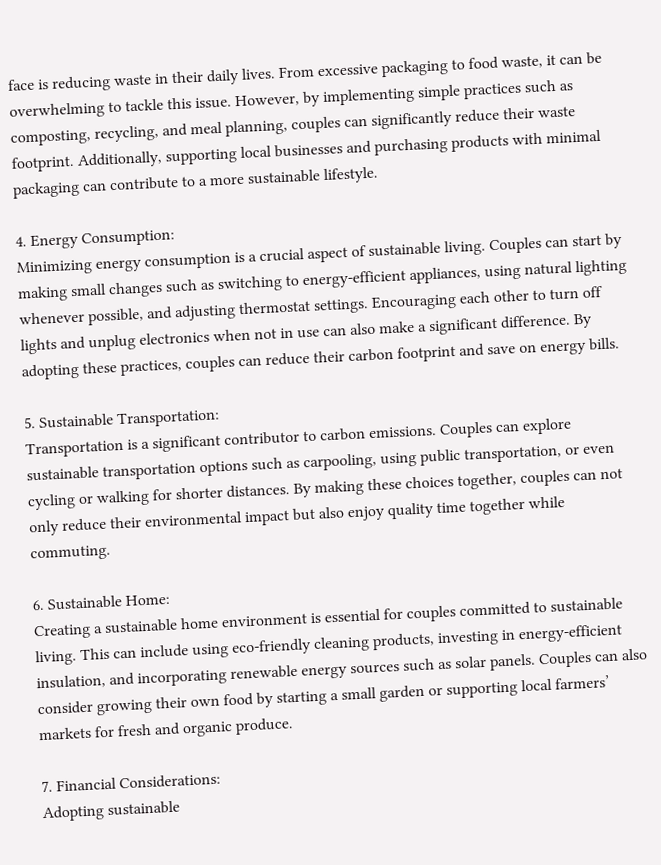face is reducing waste in their daily lives. From excessive packaging to food waste, it can be overwhelming to tackle this issue. However, by implementing simple practices such as composting, recycling, and meal planning, couples can significantly reduce their waste footprint. Additionally, supporting local businesses and purchasing products with minimal packaging can contribute to a more sustainable lifestyle.

4. Energy Consumption:
Minimizing energy consumption is a crucial aspect of sustainable living. Couples can start by making small changes such as switching to energy-efficient appliances, using natural lighting whenever possible, and adjusting thermostat settings. Encouraging each other to turn off lights and unplug electronics when not in use can also make a significant difference. By adopting these practices, couples can reduce their carbon footprint and save on energy bills.

5. Sustainable Transportation:
Transportation is a significant contributor to carbon emissions. Couples can explore sustainable transportation options such as carpooling, using public transportation, or even cycling or walking for shorter distances. By making these choices together, couples can not only reduce their environmental impact but also enjoy quality time together while commuting.

6. Sustainable Home:
Creating a sustainable home environment is essential for couples committed to sustainable living. This can include using eco-friendly cleaning products, investing in energy-efficient insulation, and incorporating renewable energy sources such as solar panels. Couples can also consider growing their own food by starting a small garden or supporting local farmers’ markets for fresh and organic produce.

7. Financial Considerations:
Adopting sustainable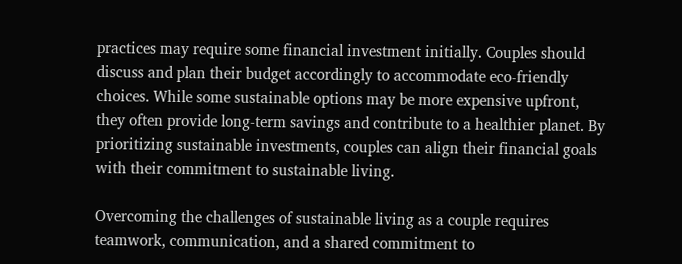practices may require some financial investment initially. Couples should discuss and plan their budget accordingly to accommodate eco-friendly choices. While some sustainable options may be more expensive upfront, they often provide long-term savings and contribute to a healthier planet. By prioritizing sustainable investments, couples can align their financial goals with their commitment to sustainable living.

Overcoming the challenges of sustainable living as a couple requires teamwork, communication, and a shared commitment to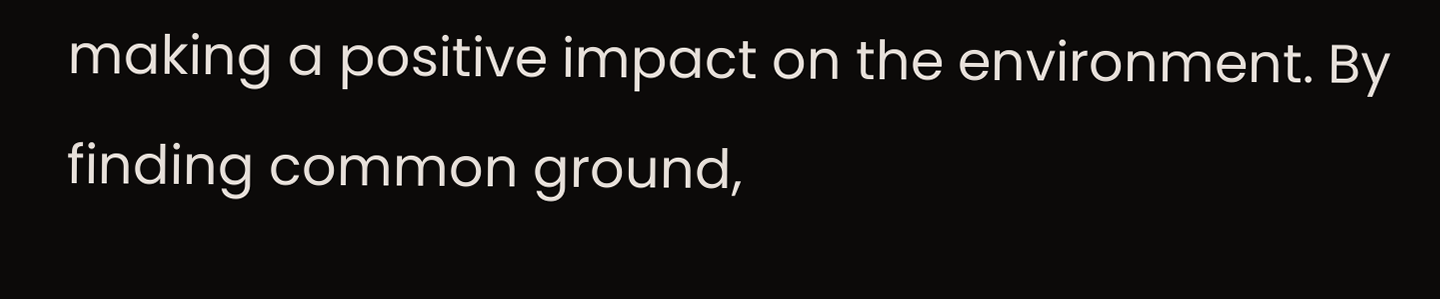making a positive impact on the environment. By finding common ground,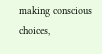making conscious choices,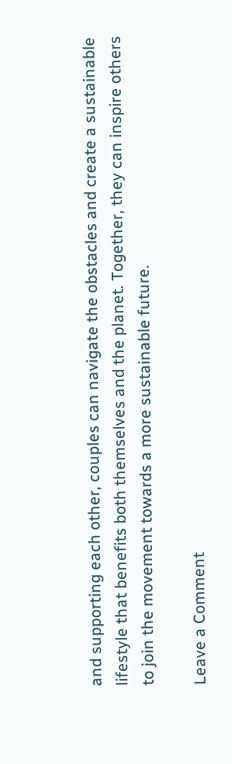and supporting each other, couples can navigate the obstacles and create a sustainable lifestyle that benefits both themselves and the planet. Together, they can inspire others to join the movement towards a more sustainable future.

Leave a Comment